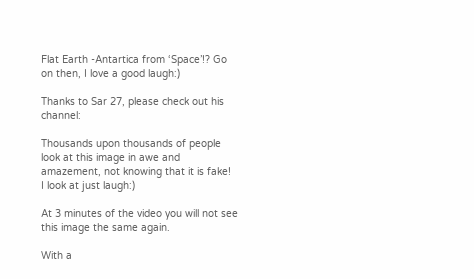Flat Earth -Antartica from ‘Space’!? Go on then, I love a good laugh:)

Thanks to Sar 27, please check out his channel:

Thousands upon thousands of people look at this image in awe and amazement, not knowing that it is fake!
I look at just laugh:)

At 3 minutes of the video you will not see this image the same again.

With a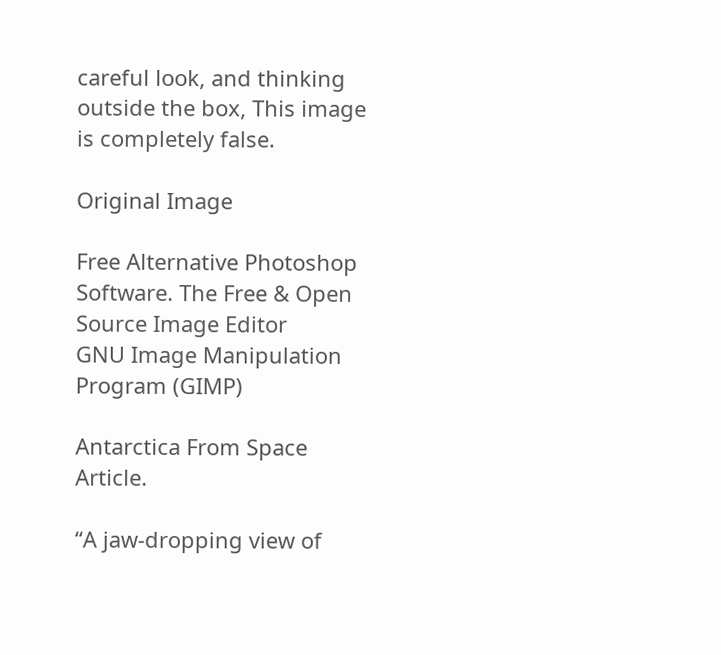careful look, and thinking outside the box, This image is completely false.

Original Image

Free Alternative Photoshop Software. The Free & Open Source Image Editor
GNU Image Manipulation Program (GIMP)

Antarctica From Space Article.

“A jaw-dropping view of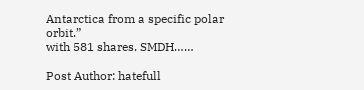Antarctica from a specific polar orbit.”
with 581 shares. SMDH……

Post Author: hatefull